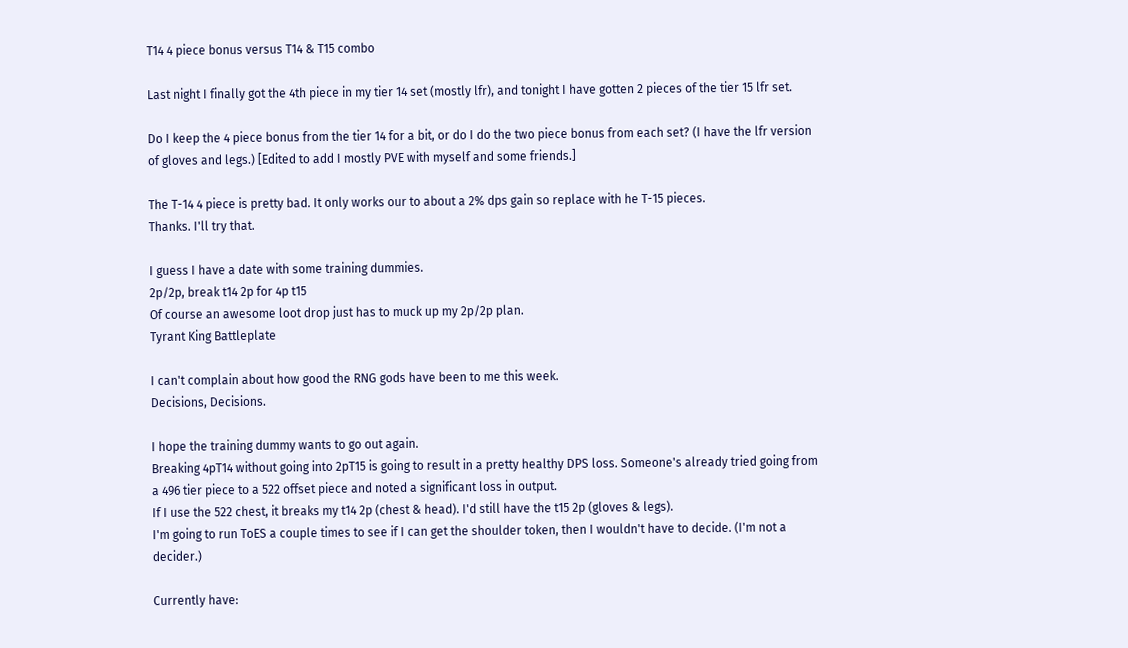T14 4 piece bonus versus T14 & T15 combo

Last night I finally got the 4th piece in my tier 14 set (mostly lfr), and tonight I have gotten 2 pieces of the tier 15 lfr set.

Do I keep the 4 piece bonus from the tier 14 for a bit, or do I do the two piece bonus from each set? (I have the lfr version of gloves and legs.) [Edited to add I mostly PVE with myself and some friends.]

The T-14 4 piece is pretty bad. It only works our to about a 2% dps gain so replace with he T-15 pieces.
Thanks. I'll try that.

I guess I have a date with some training dummies.
2p/2p, break t14 2p for 4p t15
Of course an awesome loot drop just has to muck up my 2p/2p plan.
Tyrant King Battleplate

I can't complain about how good the RNG gods have been to me this week.
Decisions, Decisions.

I hope the training dummy wants to go out again.
Breaking 4pT14 without going into 2pT15 is going to result in a pretty healthy DPS loss. Someone's already tried going from a 496 tier piece to a 522 offset piece and noted a significant loss in output.
If I use the 522 chest, it breaks my t14 2p (chest & head). I'd still have the t15 2p (gloves & legs).
I'm going to run ToES a couple times to see if I can get the shoulder token, then I wouldn't have to decide. (I'm not a decider.)

Currently have: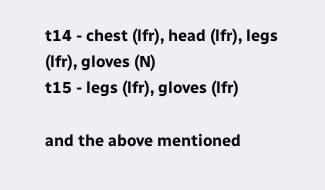t14 - chest (lfr), head (lfr), legs (lfr), gloves (N)
t15 - legs (lfr), gloves (lfr)

and the above mentioned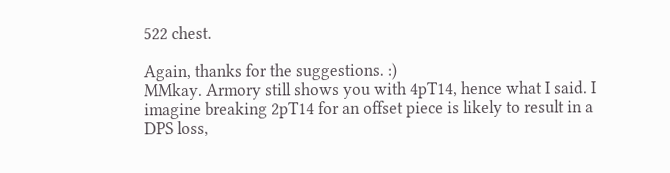522 chest.

Again, thanks for the suggestions. :)
MMkay. Armory still shows you with 4pT14, hence what I said. I imagine breaking 2pT14 for an offset piece is likely to result in a DPS loss,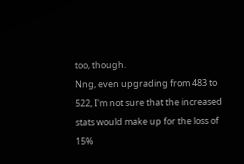too, though.
Nng, even upgrading from 483 to 522, I'm not sure that the increased stats would make up for the loss of 15%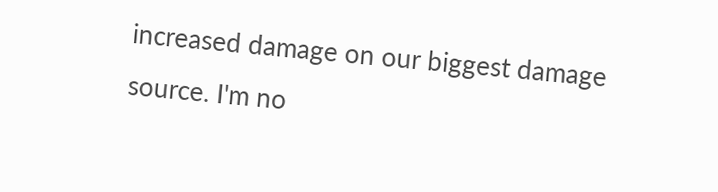increased damage on our biggest damage source. I'm no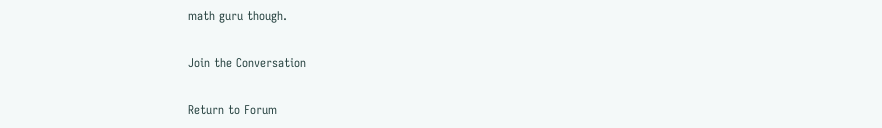math guru though.

Join the Conversation

Return to Forum